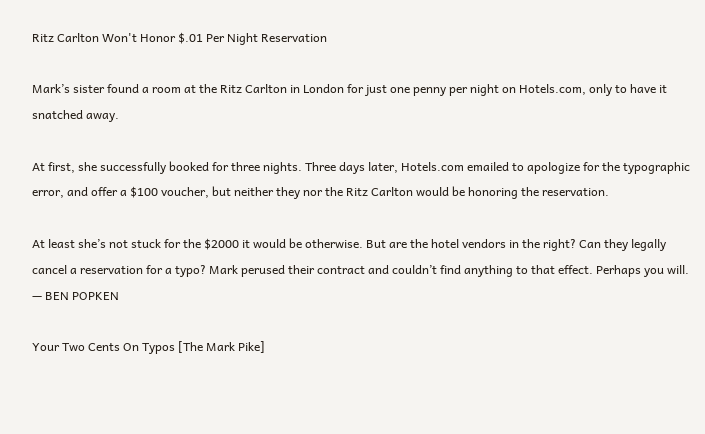Ritz Carlton Won't Honor $.01 Per Night Reservation

Mark’s sister found a room at the Ritz Carlton in London for just one penny per night on Hotels.com, only to have it snatched away.

At first, she successfully booked for three nights. Three days later, Hotels.com emailed to apologize for the typographic error, and offer a $100 voucher, but neither they nor the Ritz Carlton would be honoring the reservation.

At least she’s not stuck for the $2000 it would be otherwise. But are the hotel vendors in the right? Can they legally cancel a reservation for a typo? Mark perused their contract and couldn’t find anything to that effect. Perhaps you will. — BEN POPKEN

Your Two Cents On Typos [The Mark Pike]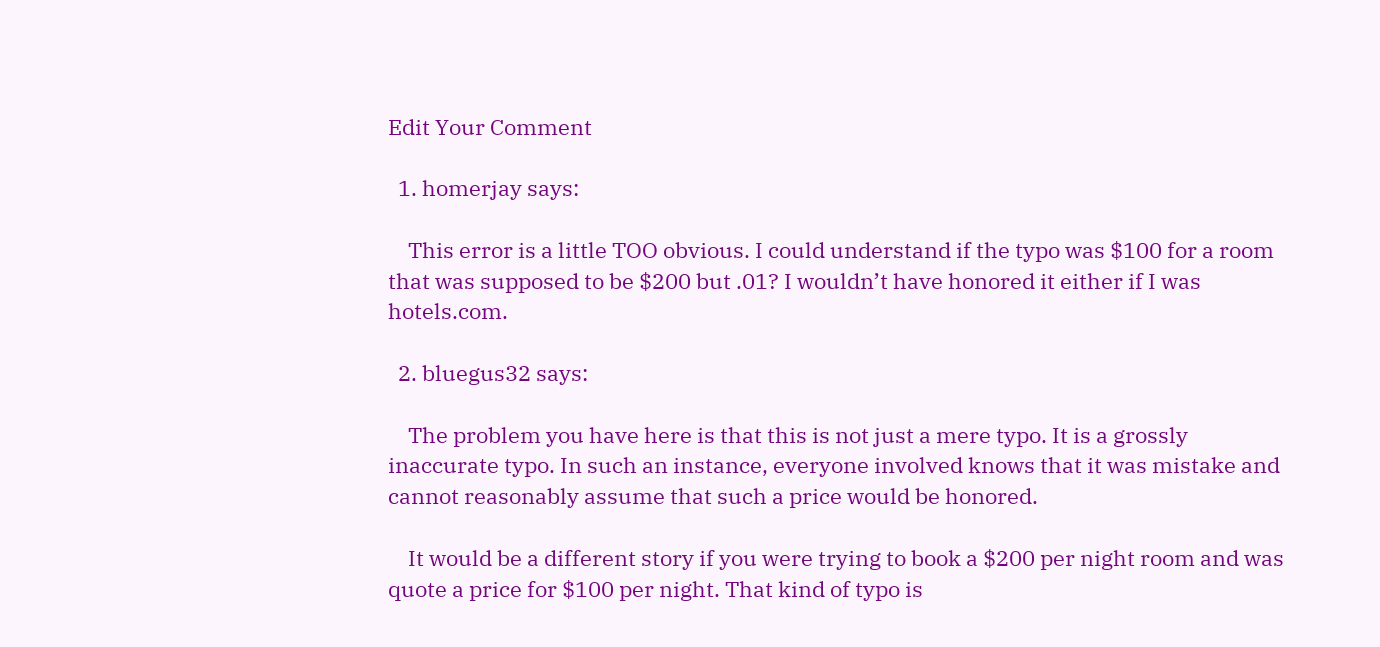Edit Your Comment

  1. homerjay says:

    This error is a little TOO obvious. I could understand if the typo was $100 for a room that was supposed to be $200 but .01? I wouldn’t have honored it either if I was hotels.com.

  2. bluegus32 says:

    The problem you have here is that this is not just a mere typo. It is a grossly inaccurate typo. In such an instance, everyone involved knows that it was mistake and cannot reasonably assume that such a price would be honored.

    It would be a different story if you were trying to book a $200 per night room and was quote a price for $100 per night. That kind of typo is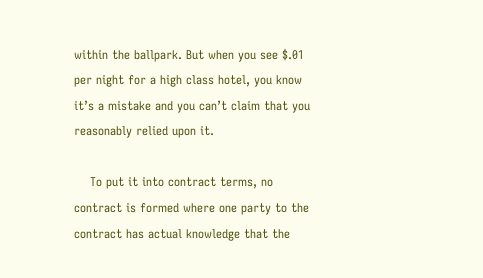within the ballpark. But when you see $.01 per night for a high class hotel, you know it’s a mistake and you can’t claim that you reasonably relied upon it.

    To put it into contract terms, no contract is formed where one party to the contract has actual knowledge that the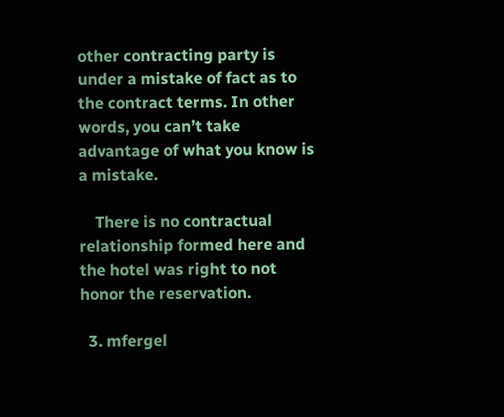other contracting party is under a mistake of fact as to the contract terms. In other words, you can’t take advantage of what you know is a mistake.

    There is no contractual relationship formed here and the hotel was right to not honor the reservation.

  3. mfergel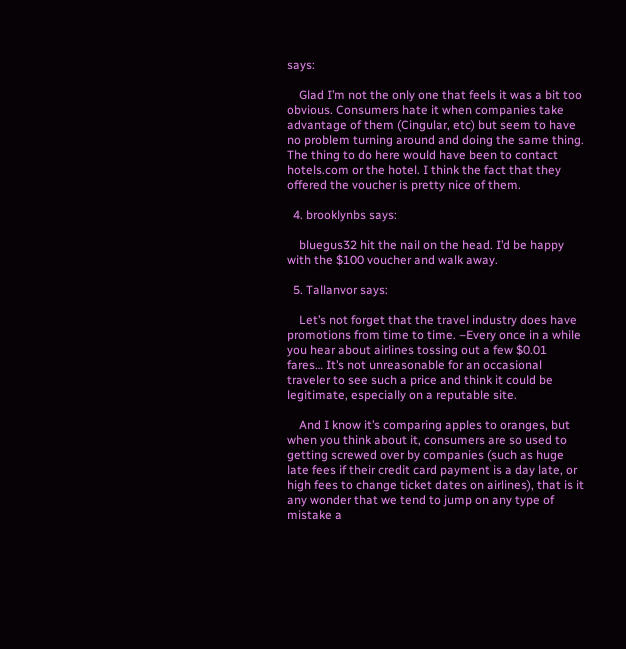says:

    Glad I’m not the only one that feels it was a bit too obvious. Consumers hate it when companies take advantage of them (Cingular, etc) but seem to have no problem turning around and doing the same thing. The thing to do here would have been to contact hotels.com or the hotel. I think the fact that they offered the voucher is pretty nice of them.

  4. brooklynbs says:

    bluegus32 hit the nail on the head. I’d be happy with the $100 voucher and walk away.

  5. Tallanvor says:

    Let’s not forget that the travel industry does have promotions from time to time. –Every once in a while you hear about airlines tossing out a few $0.01 fares… It’s not unreasonable for an occasional traveler to see such a price and think it could be legitimate, especially on a reputable site.

    And I know it’s comparing apples to oranges, but when you think about it, consumers are so used to getting screwed over by companies (such as huge late fees if their credit card payment is a day late, or high fees to change ticket dates on airlines), that is it any wonder that we tend to jump on any type of mistake a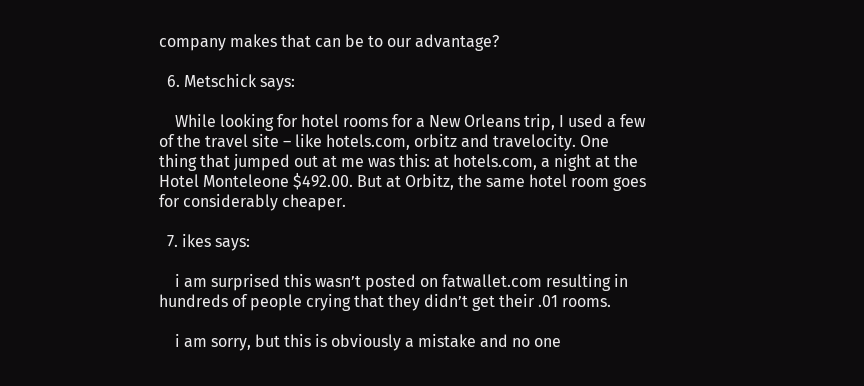company makes that can be to our advantage?

  6. Metschick says:

    While looking for hotel rooms for a New Orleans trip, I used a few of the travel site – like hotels.com, orbitz and travelocity. One thing that jumped out at me was this: at hotels.com, a night at the Hotel Monteleone $492.00. But at Orbitz, the same hotel room goes for considerably cheaper.

  7. ikes says:

    i am surprised this wasn’t posted on fatwallet.com resulting in hundreds of people crying that they didn’t get their .01 rooms.

    i am sorry, but this is obviously a mistake and no one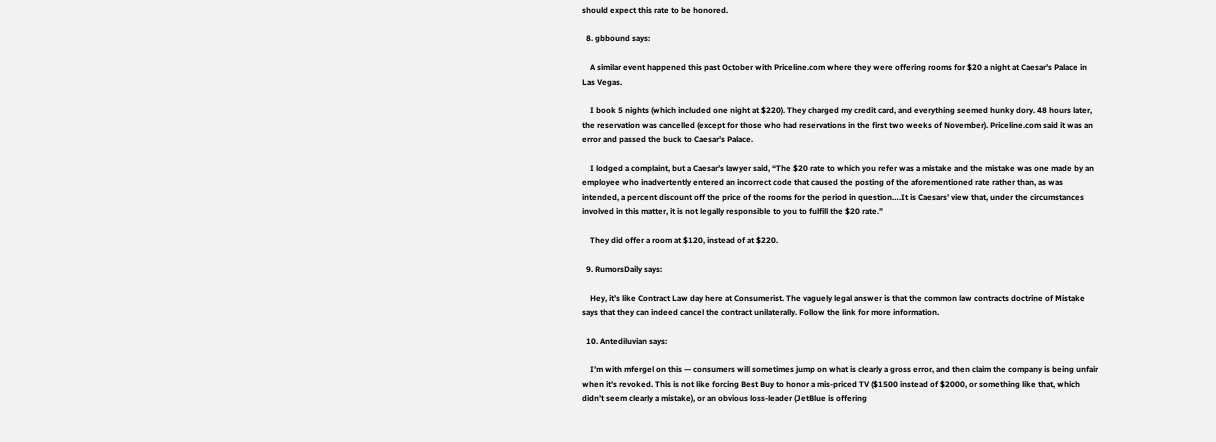should expect this rate to be honored.

  8. gbbound says:

    A similar event happened this past October with Priceline.com where they were offering rooms for $20 a night at Caesar’s Palace in Las Vegas.

    I book 5 nights (which included one night at $220). They charged my credit card, and everything seemed hunky dory. 48 hours later, the reservation was cancelled (except for those who had reservations in the first two weeks of November). Priceline.com said it was an error and passed the buck to Caesar’s Palace.

    I lodged a complaint, but a Caesar’s lawyer said, “The $20 rate to which you refer was a mistake and the mistake was one made by an employee who inadvertently entered an incorrect code that caused the posting of the aforementioned rate rather than, as was intended, a percent discount off the price of the rooms for the period in question….It is Caesars’ view that, under the circumstances involved in this matter, it is not legally responsible to you to fulfill the $20 rate.”

    They did offer a room at $120, instead of at $220.

  9. RumorsDaily says:

    Hey, it’s like Contract Law day here at Consumerist. The vaguely legal answer is that the common law contracts doctrine of Mistake says that they can indeed cancel the contract unilaterally. Follow the link for more information.

  10. Antediluvian says:

    I’m with mfergel on this — consumers will sometimes jump on what is clearly a gross error, and then claim the company is being unfair when it’s revoked. This is not like forcing Best Buy to honor a mis-priced TV ($1500 instead of $2000, or something like that, which didn’t seem clearly a mistake), or an obvious loss-leader (JetBlue is offering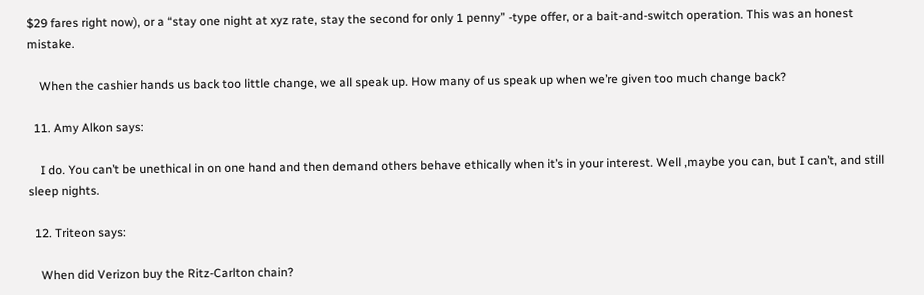$29 fares right now), or a “stay one night at xyz rate, stay the second for only 1 penny” -type offer, or a bait-and-switch operation. This was an honest mistake.

    When the cashier hands us back too little change, we all speak up. How many of us speak up when we’re given too much change back?

  11. Amy Alkon says:

    I do. You can’t be unethical in on one hand and then demand others behave ethically when it’s in your interest. Well ,maybe you can, but I can’t, and still sleep nights.

  12. Triteon says:

    When did Verizon buy the Ritz-Carlton chain?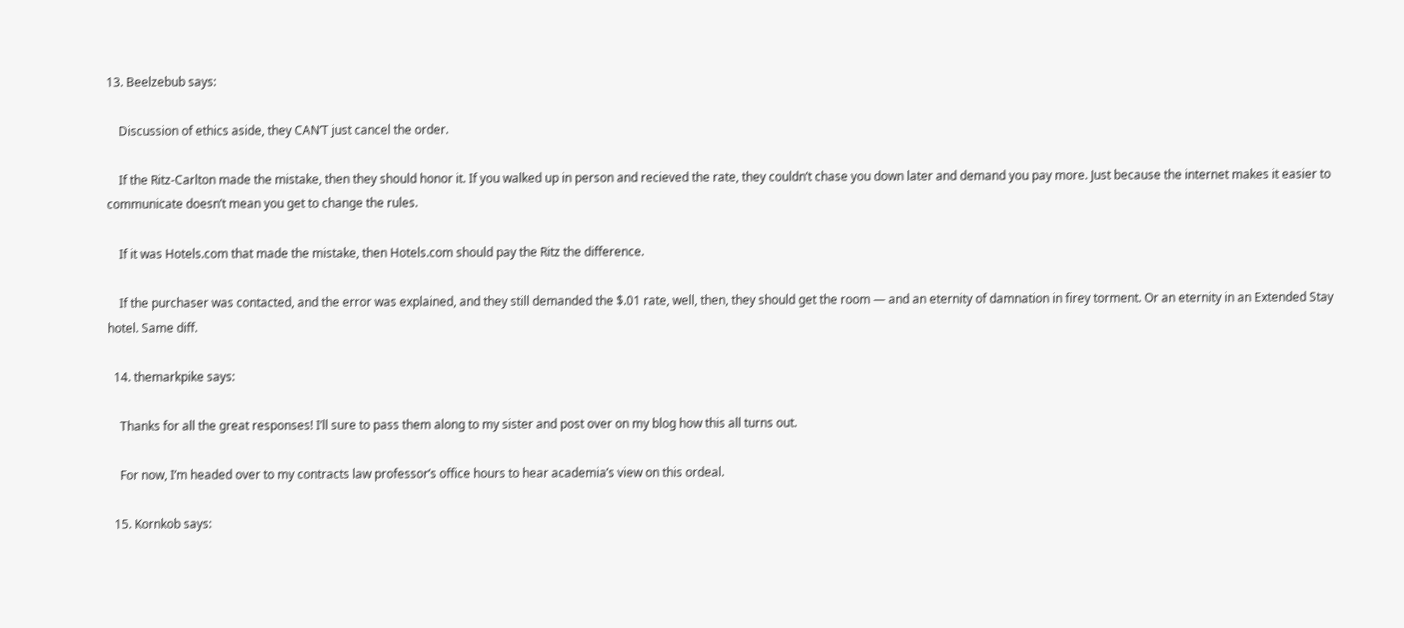13. Beelzebub says:

    Discussion of ethics aside, they CAN’T just cancel the order.

    If the Ritz-Carlton made the mistake, then they should honor it. If you walked up in person and recieved the rate, they couldn’t chase you down later and demand you pay more. Just because the internet makes it easier to communicate doesn’t mean you get to change the rules.

    If it was Hotels.com that made the mistake, then Hotels.com should pay the Ritz the difference.

    If the purchaser was contacted, and the error was explained, and they still demanded the $.01 rate, well, then, they should get the room — and an eternity of damnation in firey torment. Or an eternity in an Extended Stay hotel. Same diff.

  14. themarkpike says:

    Thanks for all the great responses! I’ll sure to pass them along to my sister and post over on my blog how this all turns out.

    For now, I’m headed over to my contracts law professor’s office hours to hear academia’s view on this ordeal.

  15. Kornkob says: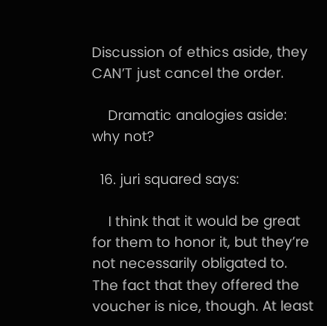Discussion of ethics aside, they CAN’T just cancel the order.

    Dramatic analogies aside: why not?

  16. juri squared says:

    I think that it would be great for them to honor it, but they’re not necessarily obligated to. The fact that they offered the voucher is nice, though. At least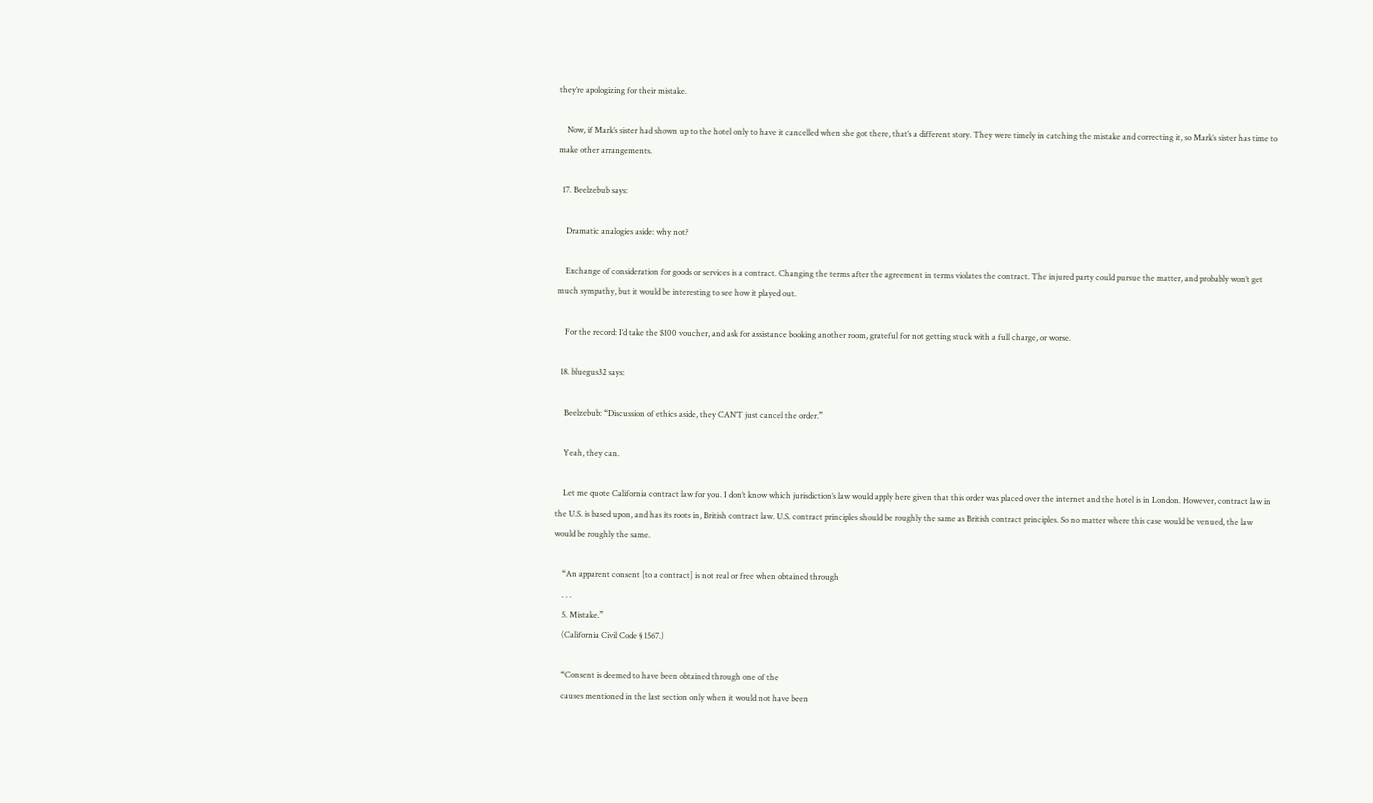they’re apologizing for their mistake.

    Now, if Mark’s sister had shown up to the hotel only to have it cancelled when she got there, that’s a different story. They were timely in catching the mistake and correcting it, so Mark’s sister has time to make other arrangements.

  17. Beelzebub says:

    Dramatic analogies aside: why not?

    Exchange of consideration for goods or services is a contract. Changing the terms after the agreement in terms violates the contract. The injured party could pursue the matter, and probably won’t get much sympathy, but it would be interesting to see how it played out.

    For the record: I’d take the $100 voucher, and ask for assistance booking another room, grateful for not getting stuck with a full charge, or worse.

  18. bluegus32 says:

    Beelzebub: “Discussion of ethics aside, they CAN’T just cancel the order.”

    Yeah, they can.

    Let me quote California contract law for you. I don’t know which jurisdiction’s law would apply here given that this order was placed over the internet and the hotel is in London. However, contract law in the U.S. is based upon, and has its roots in, British contract law. U.S. contract principles should be roughly the same as British contract principles. So no matter where this case would be venued, the law would be roughly the same.

    “An apparent consent [to a contract] is not real or free when obtained through
    . . .
    5. Mistake.”
    (California Civil Code § 1567.)

    “Consent is deemed to have been obtained through one of the
    causes mentioned in the last section only when it would not have been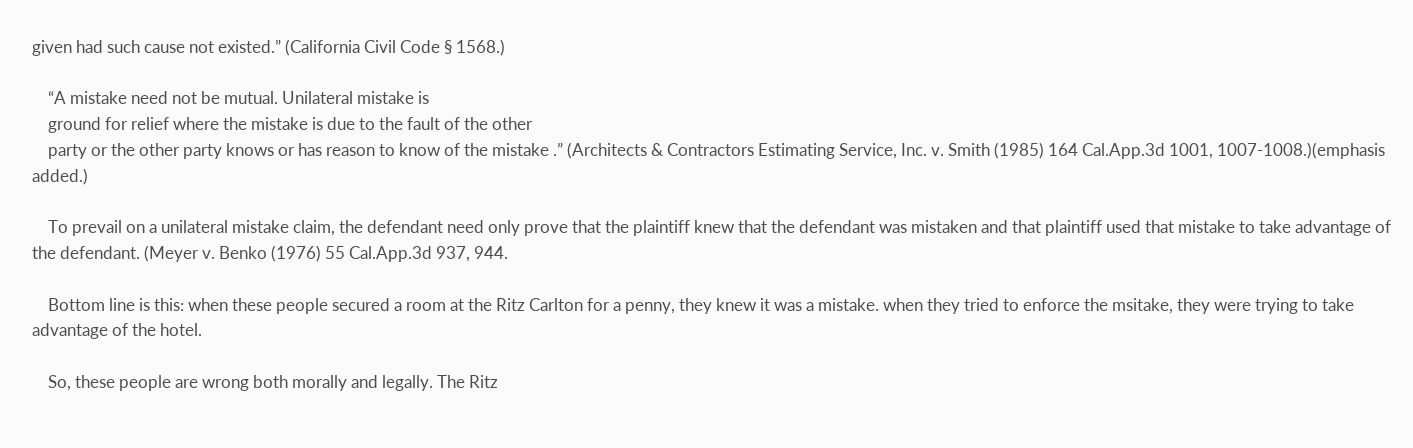given had such cause not existed.” (California Civil Code § 1568.)

    “A mistake need not be mutual. Unilateral mistake is
    ground for relief where the mistake is due to the fault of the other
    party or the other party knows or has reason to know of the mistake .” (Architects & Contractors Estimating Service, Inc. v. Smith (1985) 164 Cal.App.3d 1001, 1007-1008.)(emphasis added.)

    To prevail on a unilateral mistake claim, the defendant need only prove that the plaintiff knew that the defendant was mistaken and that plaintiff used that mistake to take advantage of the defendant. (Meyer v. Benko (1976) 55 Cal.App.3d 937, 944.

    Bottom line is this: when these people secured a room at the Ritz Carlton for a penny, they knew it was a mistake. when they tried to enforce the msitake, they were trying to take advantage of the hotel.

    So, these people are wrong both morally and legally. The Ritz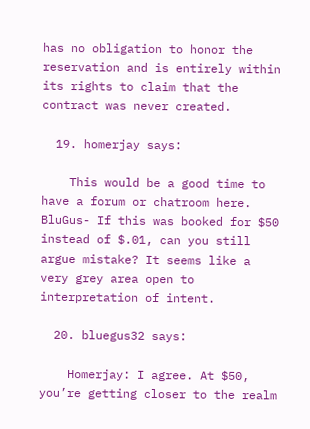has no obligation to honor the reservation and is entirely within its rights to claim that the contract was never created.

  19. homerjay says:

    This would be a good time to have a forum or chatroom here. BluGus- If this was booked for $50 instead of $.01, can you still argue mistake? It seems like a very grey area open to interpretation of intent.

  20. bluegus32 says:

    Homerjay: I agree. At $50, you’re getting closer to the realm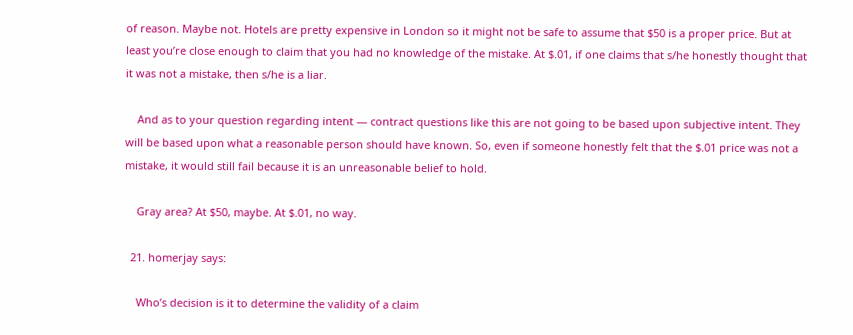of reason. Maybe not. Hotels are pretty expensive in London so it might not be safe to assume that $50 is a proper price. But at least you’re close enough to claim that you had no knowledge of the mistake. At $.01, if one claims that s/he honestly thought that it was not a mistake, then s/he is a liar.

    And as to your question regarding intent — contract questions like this are not going to be based upon subjective intent. They will be based upon what a reasonable person should have known. So, even if someone honestly felt that the $.01 price was not a mistake, it would still fail because it is an unreasonable belief to hold.

    Gray area? At $50, maybe. At $.01, no way.

  21. homerjay says:

    Who’s decision is it to determine the validity of a claim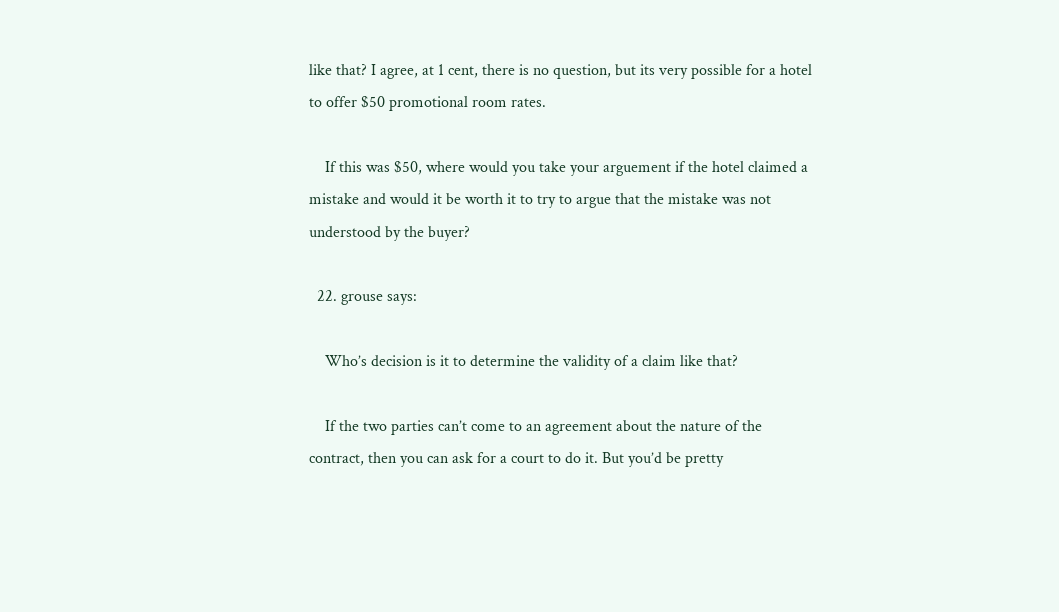like that? I agree, at 1 cent, there is no question, but its very possible for a hotel to offer $50 promotional room rates.

    If this was $50, where would you take your arguement if the hotel claimed a mistake and would it be worth it to try to argue that the mistake was not understood by the buyer?

  22. grouse says:

    Who’s decision is it to determine the validity of a claim like that?

    If the two parties can’t come to an agreement about the nature of the contract, then you can ask for a court to do it. But you’d be pretty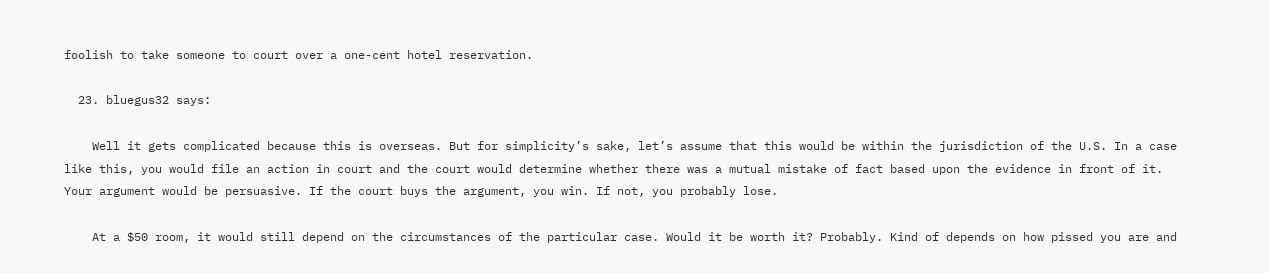foolish to take someone to court over a one-cent hotel reservation.

  23. bluegus32 says:

    Well it gets complicated because this is overseas. But for simplicity’s sake, let’s assume that this would be within the jurisdiction of the U.S. In a case like this, you would file an action in court and the court would determine whether there was a mutual mistake of fact based upon the evidence in front of it. Your argument would be persuasive. If the court buys the argument, you win. If not, you probably lose.

    At a $50 room, it would still depend on the circumstances of the particular case. Would it be worth it? Probably. Kind of depends on how pissed you are and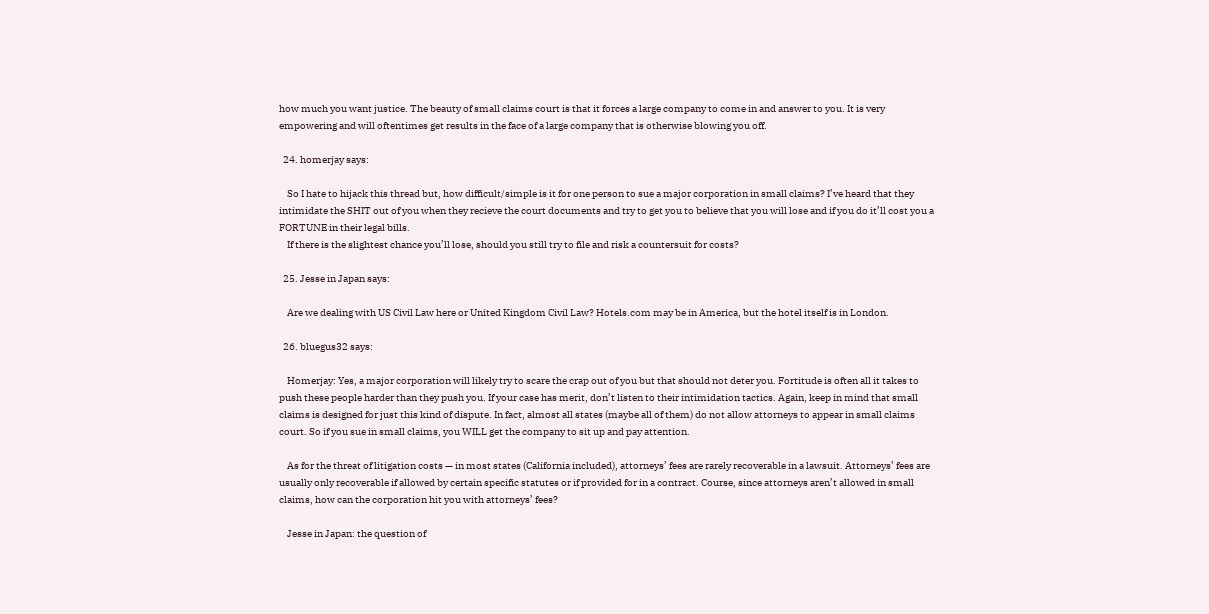how much you want justice. The beauty of small claims court is that it forces a large company to come in and answer to you. It is very empowering and will oftentimes get results in the face of a large company that is otherwise blowing you off.

  24. homerjay says:

    So I hate to hijack this thread but, how difficult/simple is it for one person to sue a major corporation in small claims? I’ve heard that they intimidate the SHIT out of you when they recieve the court documents and try to get you to believe that you will lose and if you do it’ll cost you a FORTUNE in their legal bills.
    If there is the slightest chance you’ll lose, should you still try to file and risk a countersuit for costs?

  25. Jesse in Japan says:

    Are we dealing with US Civil Law here or United Kingdom Civil Law? Hotels.com may be in America, but the hotel itself is in London.

  26. bluegus32 says:

    Homerjay: Yes, a major corporation will likely try to scare the crap out of you but that should not deter you. Fortitude is often all it takes to push these people harder than they push you. If your case has merit, don’t listen to their intimidation tactics. Again, keep in mind that small claims is designed for just this kind of dispute. In fact, almost all states (maybe all of them) do not allow attorneys to appear in small claims court. So if you sue in small claims, you WILL get the company to sit up and pay attention.

    As for the threat of litigation costs — in most states (California included), attorneys’ fees are rarely recoverable in a lawsuit. Attorneys’ fees are usually only recoverable if allowed by certain specific statutes or if provided for in a contract. Course, since attorneys aren’t allowed in small claims, how can the corporation hit you with attorneys’ fees?

    Jesse in Japan: the question of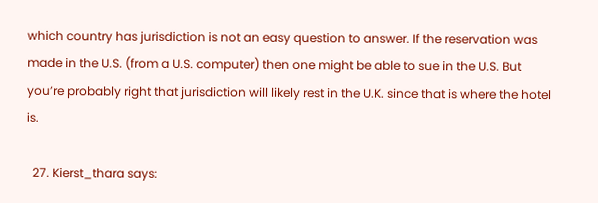which country has jurisdiction is not an easy question to answer. If the reservation was made in the U.S. (from a U.S. computer) then one might be able to sue in the U.S. But you’re probably right that jurisdiction will likely rest in the U.K. since that is where the hotel is.

  27. Kierst_thara says: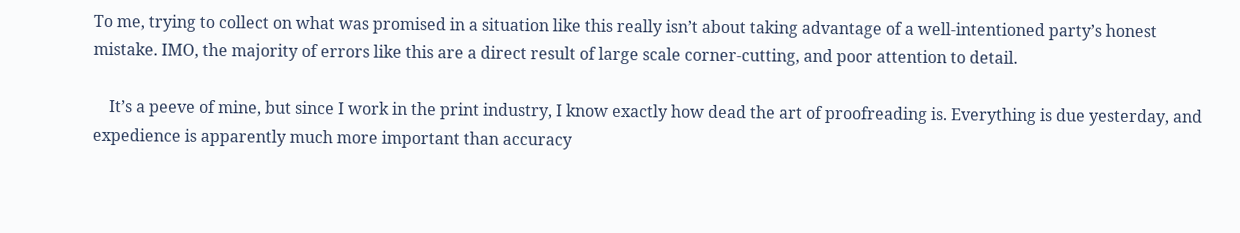To me, trying to collect on what was promised in a situation like this really isn’t about taking advantage of a well-intentioned party’s honest mistake. IMO, the majority of errors like this are a direct result of large scale corner-cutting, and poor attention to detail.

    It’s a peeve of mine, but since I work in the print industry, I know exactly how dead the art of proofreading is. Everything is due yesterday, and expedience is apparently much more important than accuracy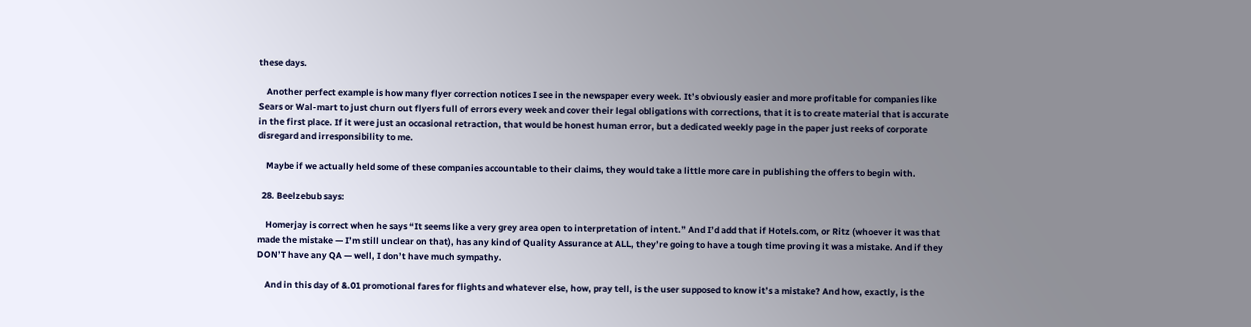these days.

    Another perfect example is how many flyer correction notices I see in the newspaper every week. It’s obviously easier and more profitable for companies like Sears or Wal-mart to just churn out flyers full of errors every week and cover their legal obligations with corrections, that it is to create material that is accurate in the first place. If it were just an occasional retraction, that would be honest human error, but a dedicated weekly page in the paper just reeks of corporate disregard and irresponsibility to me.

    Maybe if we actually held some of these companies accountable to their claims, they would take a little more care in publishing the offers to begin with.

  28. Beelzebub says:

    Homerjay is correct when he says “It seems like a very grey area open to interpretation of intent.” And I’d add that if Hotels.com, or Ritz (whoever it was that made the mistake — I’m still unclear on that), has any kind of Quality Assurance at ALL, they’re going to have a tough time proving it was a mistake. And if they DON’T have any QA — well, I don’t have much sympathy.

    And in this day of &.01 promotional fares for flights and whatever else, how, pray tell, is the user supposed to know it’s a mistake? And how, exactly, is the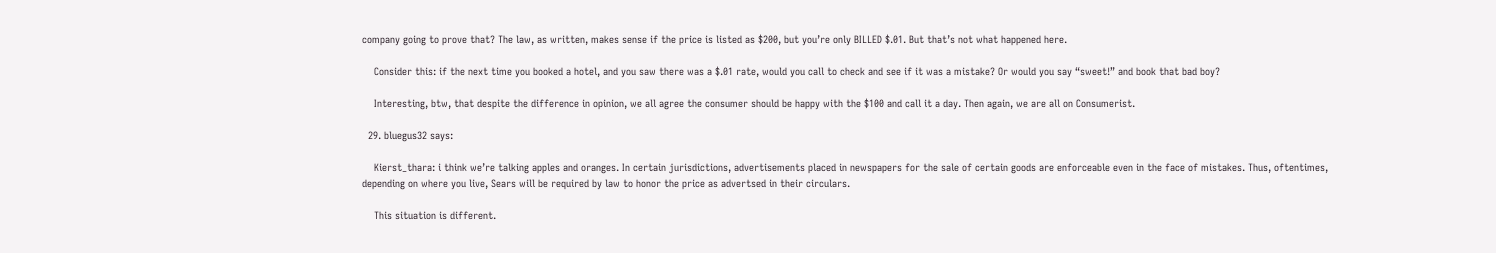company going to prove that? The law, as written, makes sense if the price is listed as $200, but you’re only BILLED $.01. But that’s not what happened here.

    Consider this: if the next time you booked a hotel, and you saw there was a $.01 rate, would you call to check and see if it was a mistake? Or would you say “sweet!” and book that bad boy?

    Interesting, btw, that despite the difference in opinion, we all agree the consumer should be happy with the $100 and call it a day. Then again, we are all on Consumerist.

  29. bluegus32 says:

    Kierst_thara: i think we’re talking apples and oranges. In certain jurisdictions, advertisements placed in newspapers for the sale of certain goods are enforceable even in the face of mistakes. Thus, oftentimes, depending on where you live, Sears will be required by law to honor the price as advertsed in their circulars.

    This situation is different.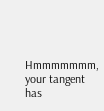Hmmmmmmm, your tangent has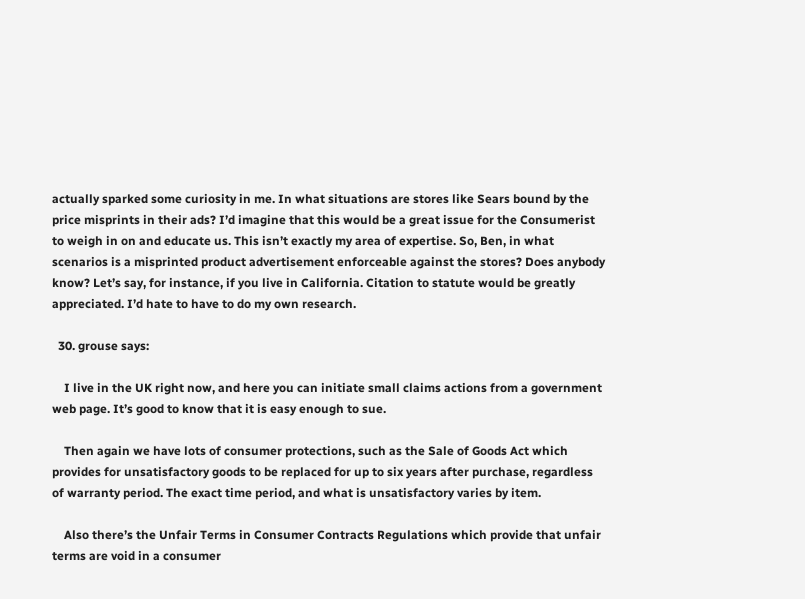actually sparked some curiosity in me. In what situations are stores like Sears bound by the price misprints in their ads? I’d imagine that this would be a great issue for the Consumerist to weigh in on and educate us. This isn’t exactly my area of expertise. So, Ben, in what scenarios is a misprinted product advertisement enforceable against the stores? Does anybody know? Let’s say, for instance, if you live in California. Citation to statute would be greatly appreciated. I’d hate to have to do my own research.

  30. grouse says:

    I live in the UK right now, and here you can initiate small claims actions from a government web page. It’s good to know that it is easy enough to sue.

    Then again we have lots of consumer protections, such as the Sale of Goods Act which provides for unsatisfactory goods to be replaced for up to six years after purchase, regardless of warranty period. The exact time period, and what is unsatisfactory varies by item.

    Also there’s the Unfair Terms in Consumer Contracts Regulations which provide that unfair terms are void in a consumer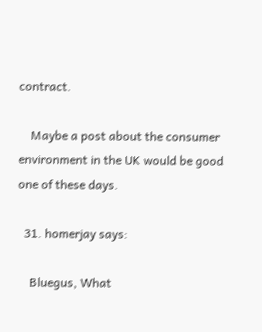contract.

    Maybe a post about the consumer environment in the UK would be good one of these days.

  31. homerjay says:

    Bluegus, What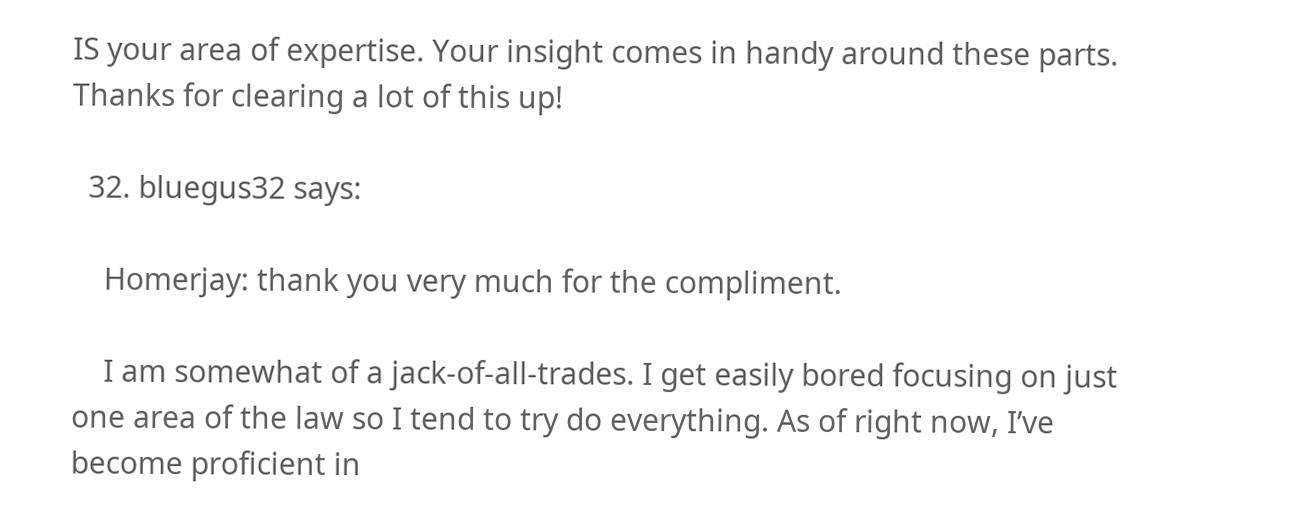IS your area of expertise. Your insight comes in handy around these parts. Thanks for clearing a lot of this up!

  32. bluegus32 says:

    Homerjay: thank you very much for the compliment.

    I am somewhat of a jack-of-all-trades. I get easily bored focusing on just one area of the law so I tend to try do everything. As of right now, I’ve become proficient in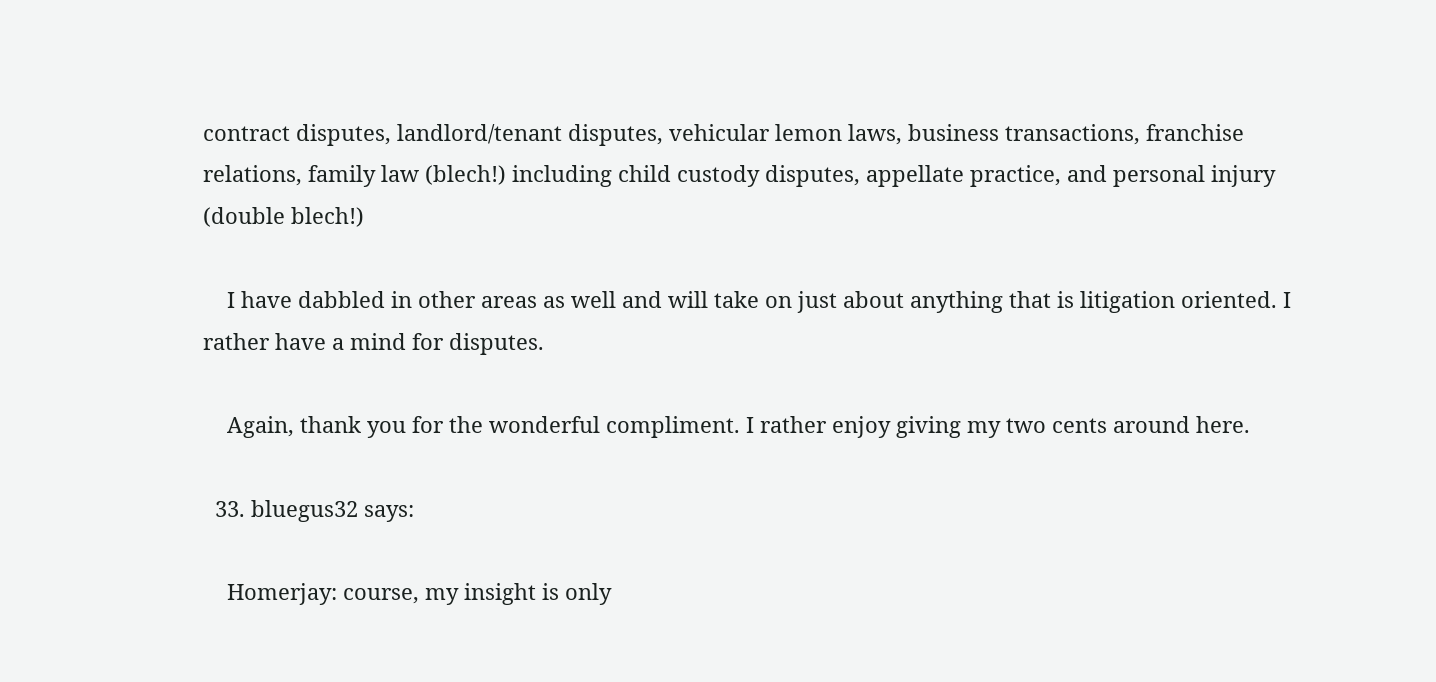contract disputes, landlord/tenant disputes, vehicular lemon laws, business transactions, franchise relations, family law (blech!) including child custody disputes, appellate practice, and personal injury (double blech!)

    I have dabbled in other areas as well and will take on just about anything that is litigation oriented. I rather have a mind for disputes.

    Again, thank you for the wonderful compliment. I rather enjoy giving my two cents around here.

  33. bluegus32 says:

    Homerjay: course, my insight is only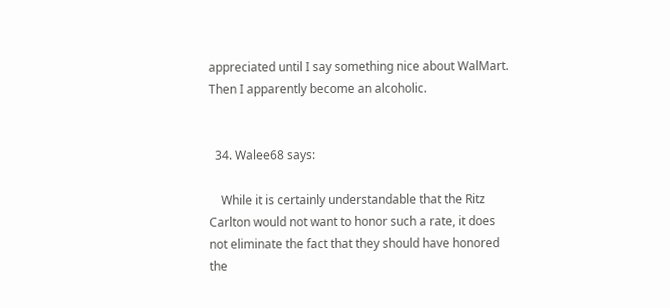appreciated until I say something nice about WalMart. Then I apparently become an alcoholic.


  34. Walee68 says:

    While it is certainly understandable that the Ritz Carlton would not want to honor such a rate, it does not eliminate the fact that they should have honored the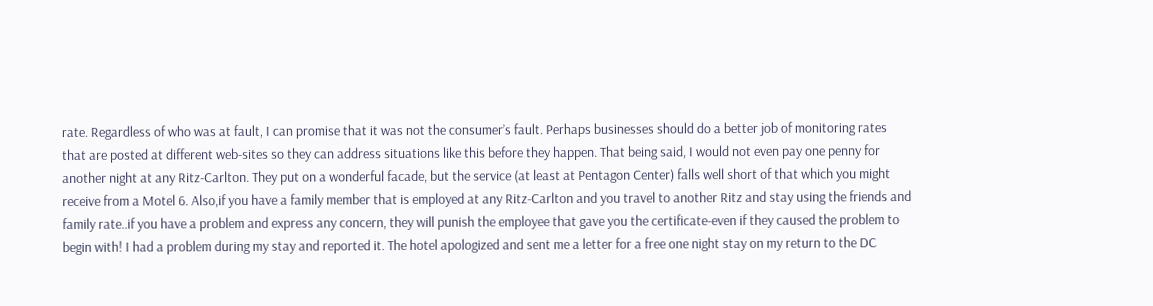rate. Regardless of who was at fault, I can promise that it was not the consumer’s fault. Perhaps businesses should do a better job of monitoring rates that are posted at different web-sites so they can address situations like this before they happen. That being said, I would not even pay one penny for another night at any Ritz-Carlton. They put on a wonderful facade, but the service (at least at Pentagon Center) falls well short of that which you might receive from a Motel 6. Also,if you have a family member that is employed at any Ritz-Carlton and you travel to another Ritz and stay using the friends and family rate..if you have a problem and express any concern, they will punish the employee that gave you the certificate-even if they caused the problem to begin with! I had a problem during my stay and reported it. The hotel apologized and sent me a letter for a free one night stay on my return to the DC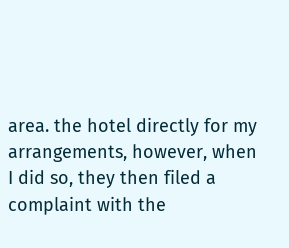area. the hotel directly for my arrangements, however, when I did so, they then filed a complaint with the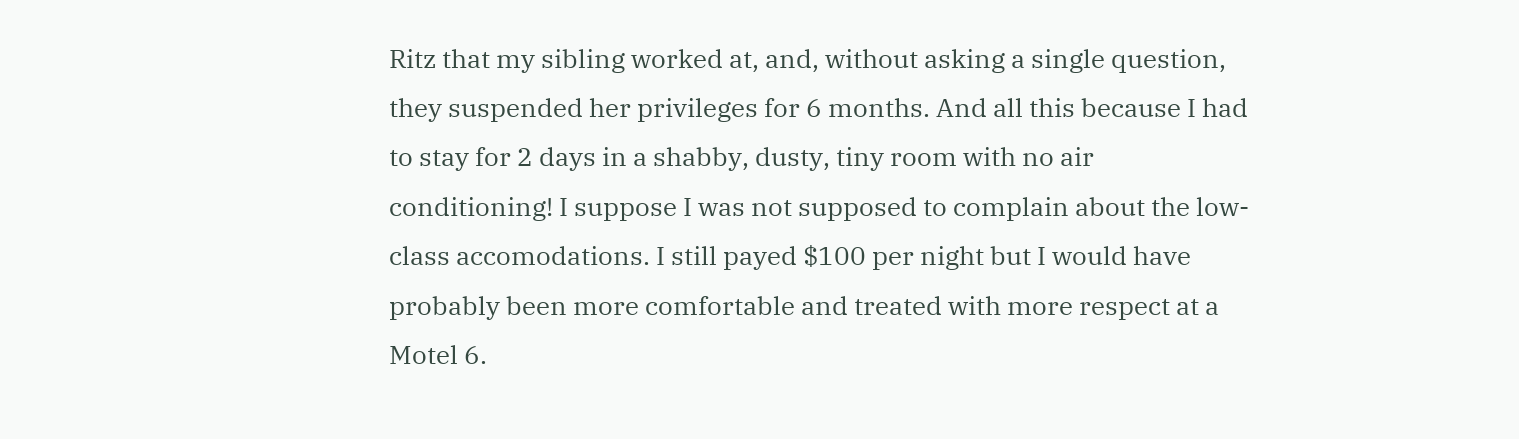Ritz that my sibling worked at, and, without asking a single question, they suspended her privileges for 6 months. And all this because I had to stay for 2 days in a shabby, dusty, tiny room with no air conditioning! I suppose I was not supposed to complain about the low-class accomodations. I still payed $100 per night but I would have probably been more comfortable and treated with more respect at a Motel 6.